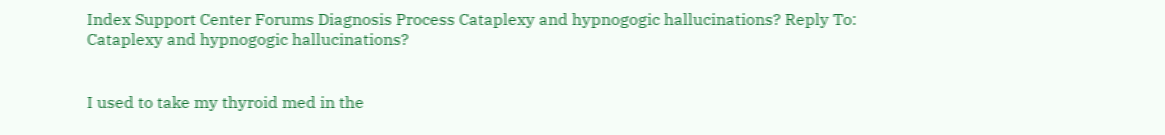Index Support Center Forums Diagnosis Process Cataplexy and hypnogogic hallucinations? Reply To: Cataplexy and hypnogogic hallucinations?


I used to take my thyroid med in the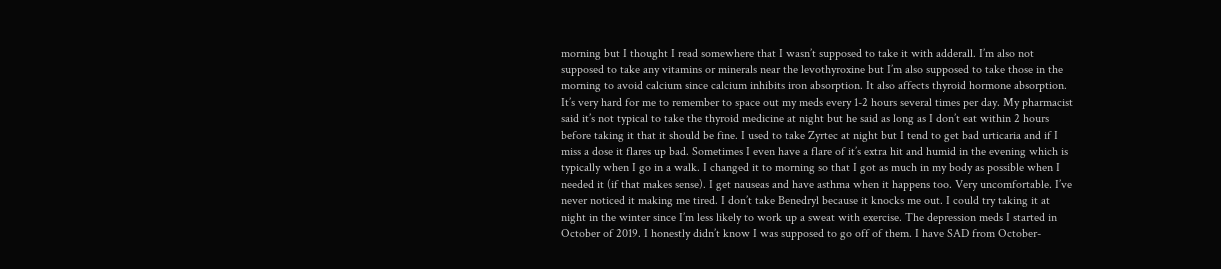morning but I thought I read somewhere that I wasn’t supposed to take it with adderall. I’m also not supposed to take any vitamins or minerals near the levothyroxine but I’m also supposed to take those in the morning to avoid calcium since calcium inhibits iron absorption. It also affects thyroid hormone absorption. It’s very hard for me to remember to space out my meds every 1-2 hours several times per day. My pharmacist said it’s not typical to take the thyroid medicine at night but he said as long as I don’t eat within 2 hours before taking it that it should be fine. I used to take Zyrtec at night but I tend to get bad urticaria and if I miss a dose it flares up bad. Sometimes I even have a flare of it’s extra hit and humid in the evening which is typically when I go in a walk. I changed it to morning so that I got as much in my body as possible when I needed it (if that makes sense). I get nauseas and have asthma when it happens too. Very uncomfortable. I’ve never noticed it making me tired. I don’t take Benedryl because it knocks me out. I could try taking it at night in the winter since I’m less likely to work up a sweat with exercise. The depression meds I started in October of 2019. I honestly didn’t know I was supposed to go off of them. I have SAD from October-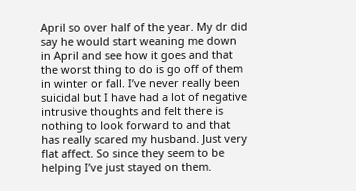April so over half of the year. My dr did say he would start weaning me down in April and see how it goes and that the worst thing to do is go off of them in winter or fall. I’ve never really been suicidal but I have had a lot of negative intrusive thoughts and felt there is nothing to look forward to and that has really scared my husband. Just very flat affect. So since they seem to be helping I’ve just stayed on them.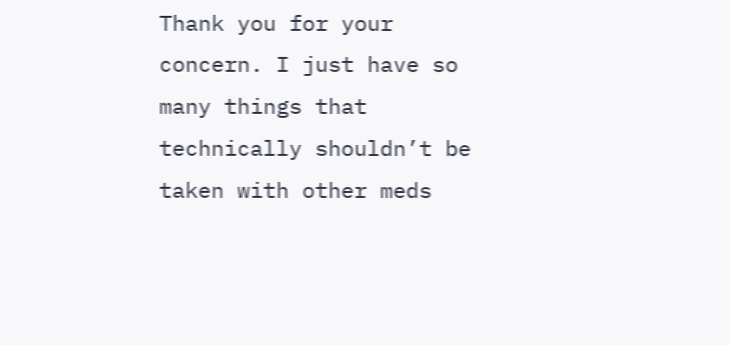Thank you for your concern. I just have so many things that technically shouldn’t be taken with other meds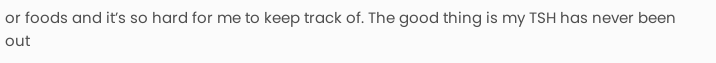or foods and it’s so hard for me to keep track of. The good thing is my TSH has never been out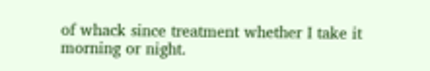of whack since treatment whether I take it morning or night.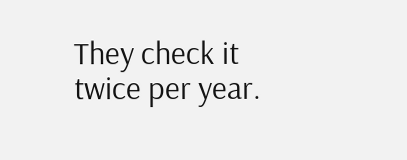They check it twice per year.